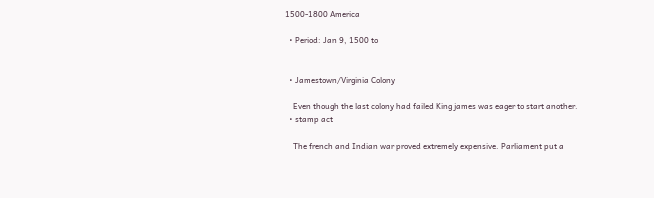1500-1800 America

  • Period: Jan 9, 1500 to


  • Jamestown/Virginia Colony

    Even though the last colony had failed King james was eager to start another.
  • stamp act

    The french and Indian war proved extremely expensive. Parliament put a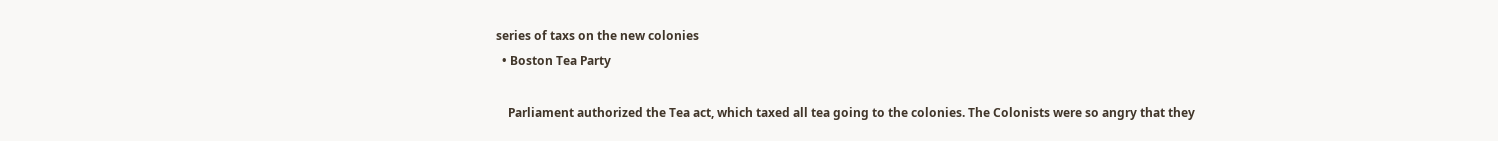series of taxs on the new colonies
  • Boston Tea Party

    Parliament authorized the Tea act, which taxed all tea going to the colonies. The Colonists were so angry that they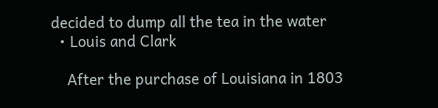decided to dump all the tea in the water
  • Louis and Clark

    After the purchase of Louisiana in 1803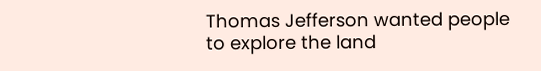Thomas Jefferson wanted people to explore the land